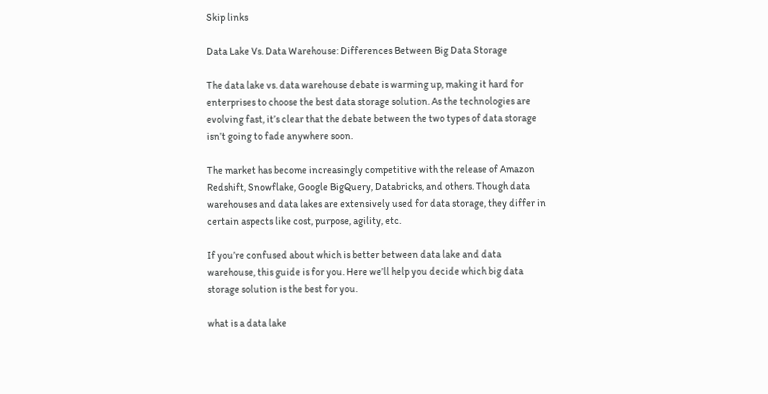Skip links

Data Lake Vs. Data Warehouse: Differences Between Big Data Storage

The data lake vs. data warehouse debate is warming up, making it hard for enterprises to choose the best data storage solution. As the technologies are evolving fast, it’s clear that the debate between the two types of data storage isn’t going to fade anywhere soon.

The market has become increasingly competitive with the release of Amazon Redshift, Snowflake, Google BigQuery, Databricks, and others. Though data warehouses and data lakes are extensively used for data storage, they differ in certain aspects like cost, purpose, agility, etc.

If you’re confused about which is better between data lake and data warehouse, this guide is for you. Here we’ll help you decide which big data storage solution is the best for you.

what is a data lake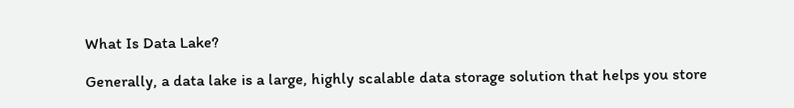What Is Data Lake?

Generally, a data lake is a large, highly scalable data storage solution that helps you store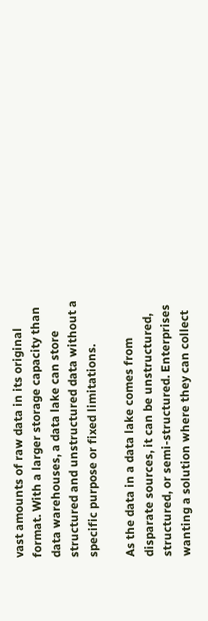vast amounts of raw data in its original format. With a larger storage capacity than data warehouses, a data lake can store structured and unstructured data without a specific purpose or fixed limitations.

As the data in a data lake comes from disparate sources, it can be unstructured, structured, or semi-structured. Enterprises wanting a solution where they can collect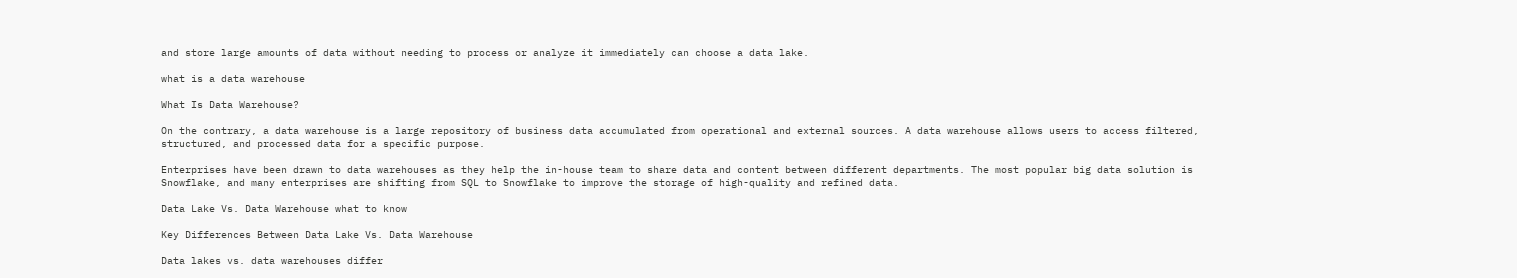and store large amounts of data without needing to process or analyze it immediately can choose a data lake.

what is a data warehouse

What Is Data Warehouse?

On the contrary, a data warehouse is a large repository of business data accumulated from operational and external sources. A data warehouse allows users to access filtered, structured, and processed data for a specific purpose.

Enterprises have been drawn to data warehouses as they help the in-house team to share data and content between different departments. The most popular big data solution is Snowflake, and many enterprises are shifting from SQL to Snowflake to improve the storage of high-quality and refined data.

Data Lake Vs. Data Warehouse what to know

Key Differences Between Data Lake Vs. Data Warehouse

Data lakes vs. data warehouses differ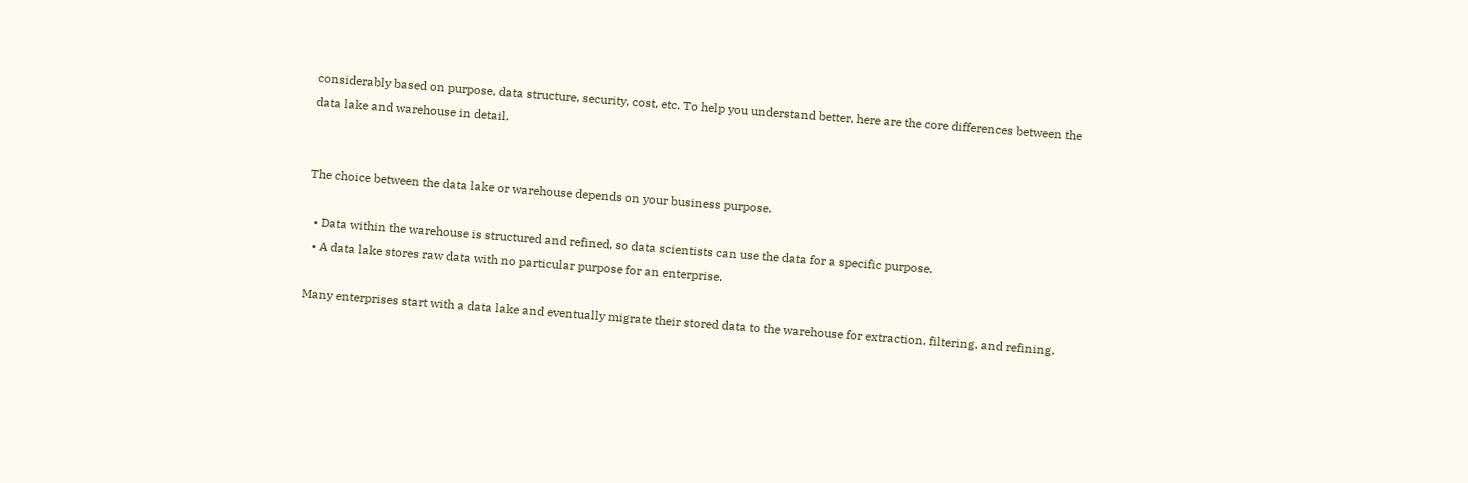considerably based on purpose, data structure, security, cost, etc. To help you understand better, here are the core differences between the data lake and warehouse in detail.


The choice between the data lake or warehouse depends on your business purpose.

  • Data within the warehouse is structured and refined, so data scientists can use the data for a specific purpose.
  • A data lake stores raw data with no particular purpose for an enterprise.

Many enterprises start with a data lake and eventually migrate their stored data to the warehouse for extraction, filtering, and refining.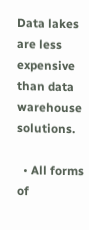Data lakes are less expensive than data warehouse solutions.

  • All forms of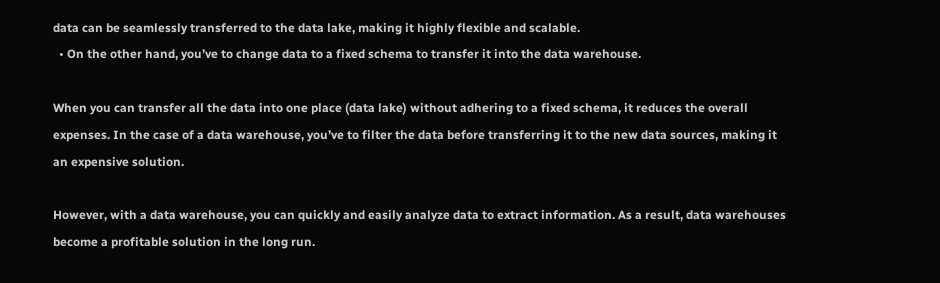data can be seamlessly transferred to the data lake, making it highly flexible and scalable.
  • On the other hand, you’ve to change data to a fixed schema to transfer it into the data warehouse.

When you can transfer all the data into one place (data lake) without adhering to a fixed schema, it reduces the overall expenses. In the case of a data warehouse, you’ve to filter the data before transferring it to the new data sources, making it an expensive solution.

However, with a data warehouse, you can quickly and easily analyze data to extract information. As a result, data warehouses become a profitable solution in the long run.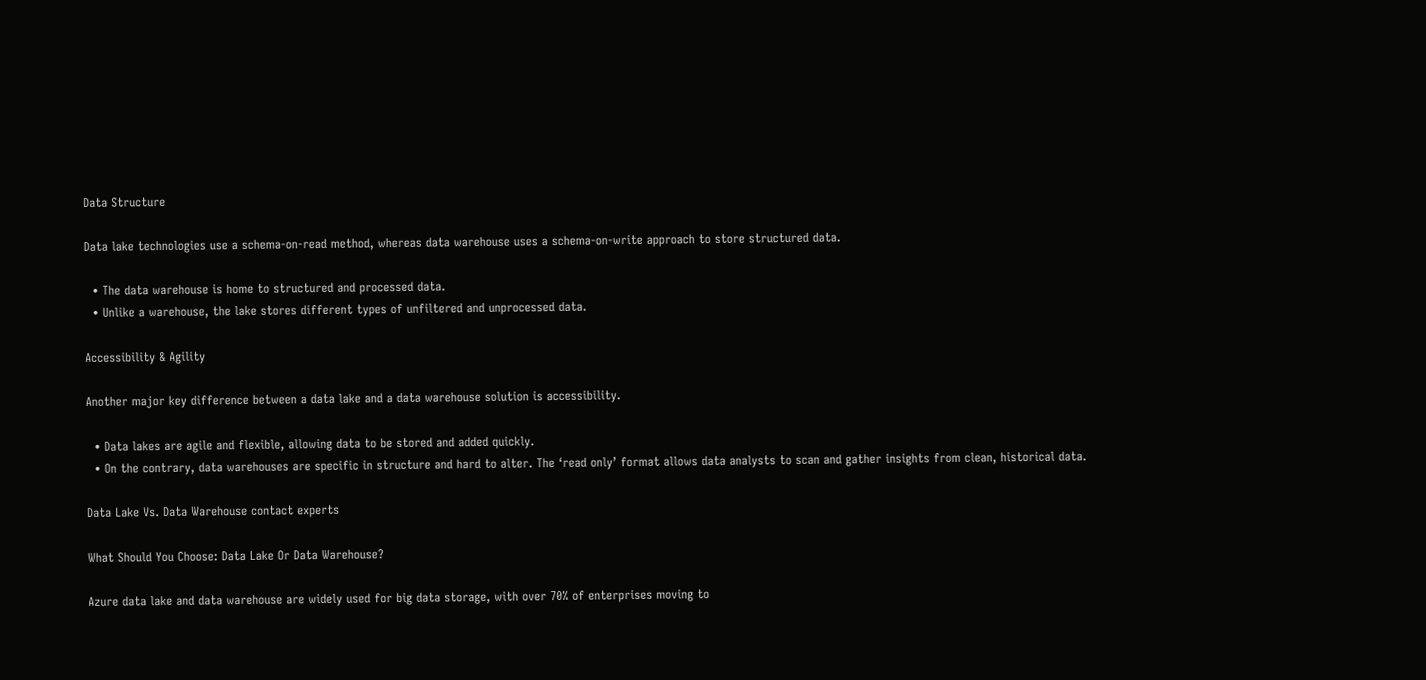Data Structure

Data lake technologies use a schema-on-read method, whereas data warehouse uses a schema-on-write approach to store structured data.

  • The data warehouse is home to structured and processed data.
  • Unlike a warehouse, the lake stores different types of unfiltered and unprocessed data.

Accessibility & Agility

Another major key difference between a data lake and a data warehouse solution is accessibility.

  • Data lakes are agile and flexible, allowing data to be stored and added quickly.
  • On the contrary, data warehouses are specific in structure and hard to alter. The ‘read only’ format allows data analysts to scan and gather insights from clean, historical data.

Data Lake Vs. Data Warehouse contact experts

What Should You Choose: Data Lake Or Data Warehouse?

Azure data lake and data warehouse are widely used for big data storage, with over 70% of enterprises moving to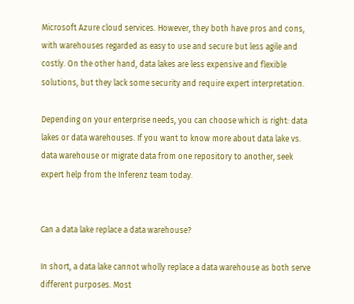Microsoft Azure cloud services. However, they both have pros and cons, with warehouses regarded as easy to use and secure but less agile and costly. On the other hand, data lakes are less expensive and flexible solutions, but they lack some security and require expert interpretation.

Depending on your enterprise needs, you can choose which is right: data lakes or data warehouses. If you want to know more about data lake vs. data warehouse or migrate data from one repository to another, seek expert help from the Inferenz team today.


Can a data lake replace a data warehouse?

In short, a data lake cannot wholly replace a data warehouse as both serve different purposes. Most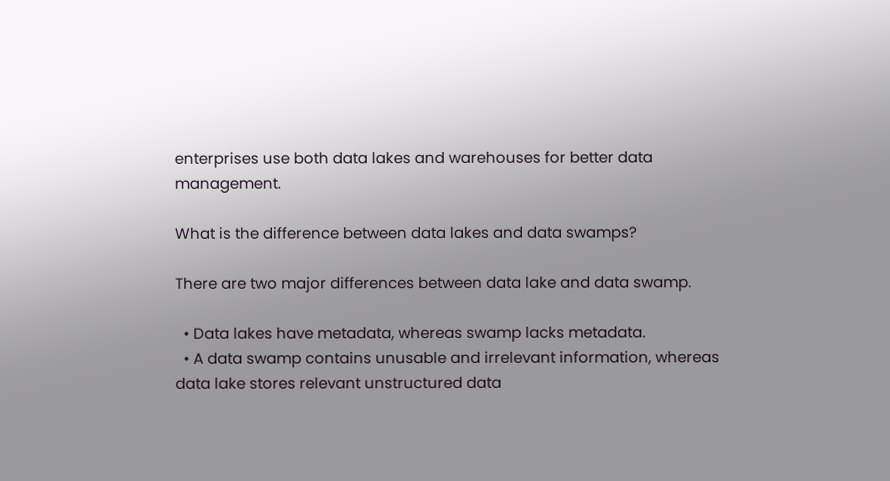enterprises use both data lakes and warehouses for better data management.

What is the difference between data lakes and data swamps?

There are two major differences between data lake and data swamp.

  • Data lakes have metadata, whereas swamp lacks metadata.
  • A data swamp contains unusable and irrelevant information, whereas data lake stores relevant unstructured data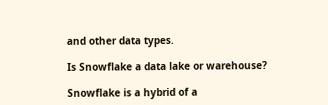and other data types.

Is Snowflake a data lake or warehouse?

Snowflake is a hybrid of a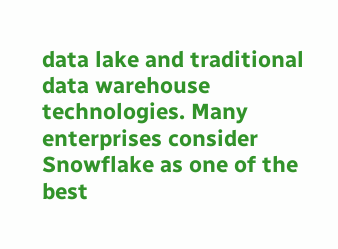data lake and traditional data warehouse technologies. Many enterprises consider Snowflake as one of the best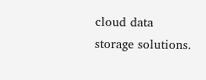cloud data storage solutions.